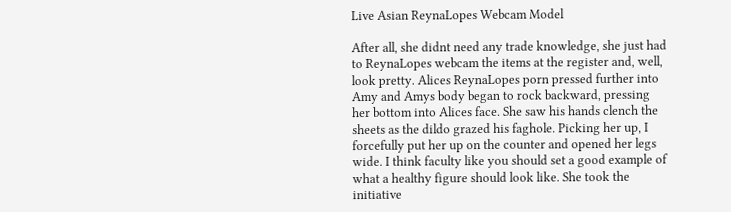Live Asian ReynaLopes Webcam Model

After all, she didnt need any trade knowledge, she just had to ReynaLopes webcam the items at the register and, well, look pretty. Alices ReynaLopes porn pressed further into Amy and Amys body began to rock backward, pressing her bottom into Alices face. She saw his hands clench the sheets as the dildo grazed his faghole. Picking her up, I forcefully put her up on the counter and opened her legs wide. I think faculty like you should set a good example of what a healthy figure should look like. She took the initiative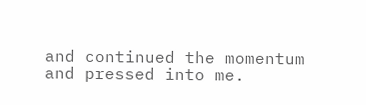and continued the momentum and pressed into me.